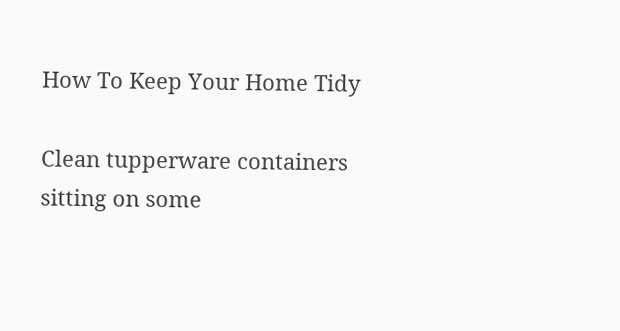How To Keep Your Home Tidy

Clean tupperware containers sitting on some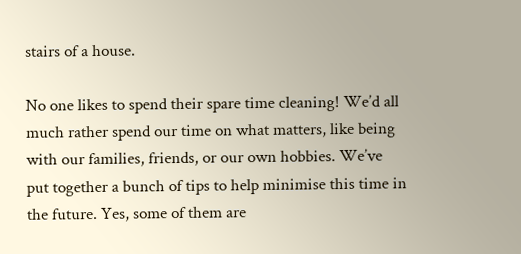stairs of a house.

No one likes to spend their spare time cleaning! We’d all much rather spend our time on what matters, like being with our families, friends, or our own hobbies. We’ve put together a bunch of tips to help minimise this time in the future. Yes, some of them are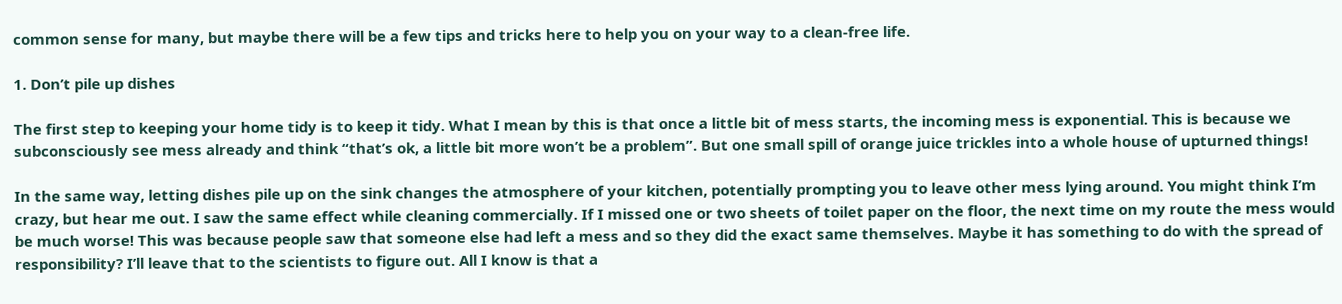common sense for many, but maybe there will be a few tips and tricks here to help you on your way to a clean-free life.

1. Don’t pile up dishes

The first step to keeping your home tidy is to keep it tidy. What I mean by this is that once a little bit of mess starts, the incoming mess is exponential. This is because we subconsciously see mess already and think “that’s ok, a little bit more won’t be a problem”. But one small spill of orange juice trickles into a whole house of upturned things!

In the same way, letting dishes pile up on the sink changes the atmosphere of your kitchen, potentially prompting you to leave other mess lying around. You might think I’m crazy, but hear me out. I saw the same effect while cleaning commercially. If I missed one or two sheets of toilet paper on the floor, the next time on my route the mess would be much worse! This was because people saw that someone else had left a mess and so they did the exact same themselves. Maybe it has something to do with the spread of responsibility? I’ll leave that to the scientists to figure out. All I know is that a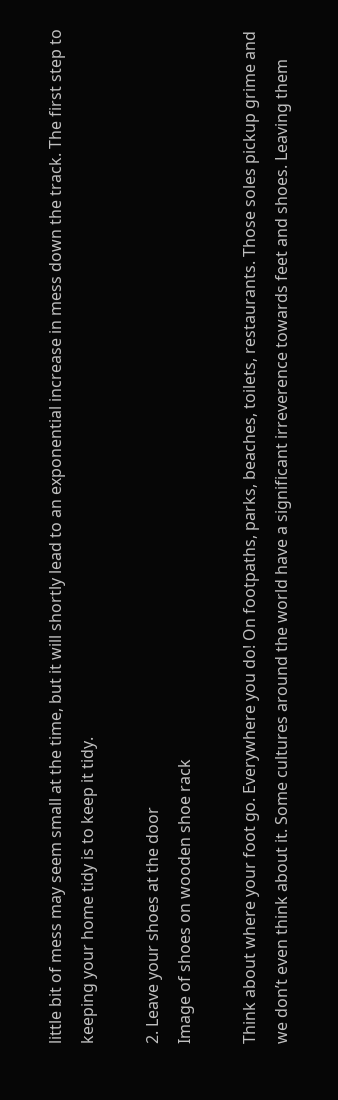little bit of mess may seem small at the time, but it will shortly lead to an exponential increase in mess down the track. The first step to keeping your home tidy is to keep it tidy.

2. Leave your shoes at the door
Image of shoes on wooden shoe rack

Think about where your foot go. Everywhere you do! On footpaths, parks, beaches, toilets, restaurants. Those soles pickup grime and we don’t even think about it. Some cultures around the world have a significant irreverence towards feet and shoes. Leaving them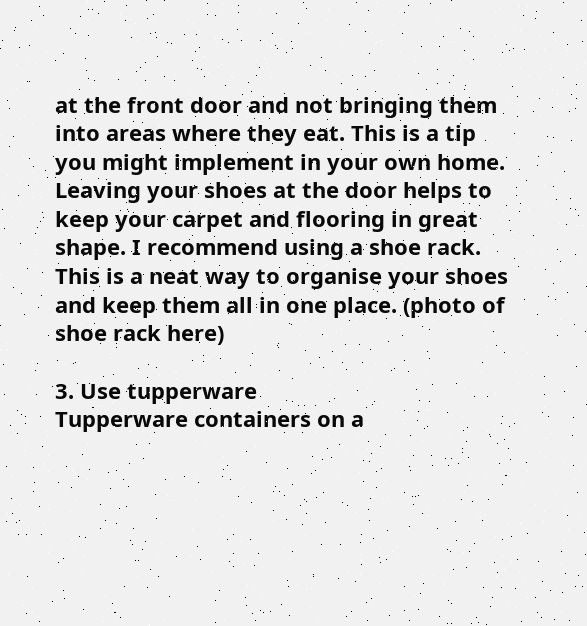at the front door and not bringing them into areas where they eat. This is a tip you might implement in your own home. Leaving your shoes at the door helps to keep your carpet and flooring in great shape. I recommend using a shoe rack. This is a neat way to organise your shoes and keep them all in one place. (photo of shoe rack here)

3. Use tupperware
Tupperware containers on a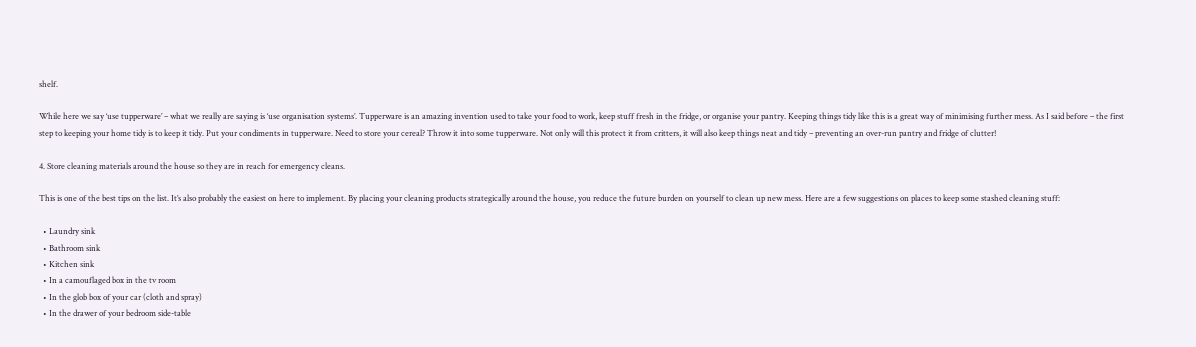shelf.

While here we say ‘use tupperware’ – what we really are saying is ‘use organisation systems’. Tupperware is an amazing invention used to take your food to work, keep stuff fresh in the fridge, or organise your pantry. Keeping things tidy like this is a great way of minimising further mess. As I said before – the first step to keeping your home tidy is to keep it tidy. Put your condiments in tupperware. Need to store your cereal? Throw it into some tupperware. Not only will this protect it from critters, it will also keep things neat and tidy – preventing an over-run pantry and fridge of clutter!

4. Store cleaning materials around the house so they are in reach for emergency cleans.

This is one of the best tips on the list. It’s also probably the easiest on here to implement. By placing your cleaning products strategically around the house, you reduce the future burden on yourself to clean up new mess. Here are a few suggestions on places to keep some stashed cleaning stuff:

  • Laundry sink
  • Bathroom sink
  • Kitchen sink
  • In a camouflaged box in the tv room
  • In the glob box of your car (cloth and spray)
  • In the drawer of your bedroom side-table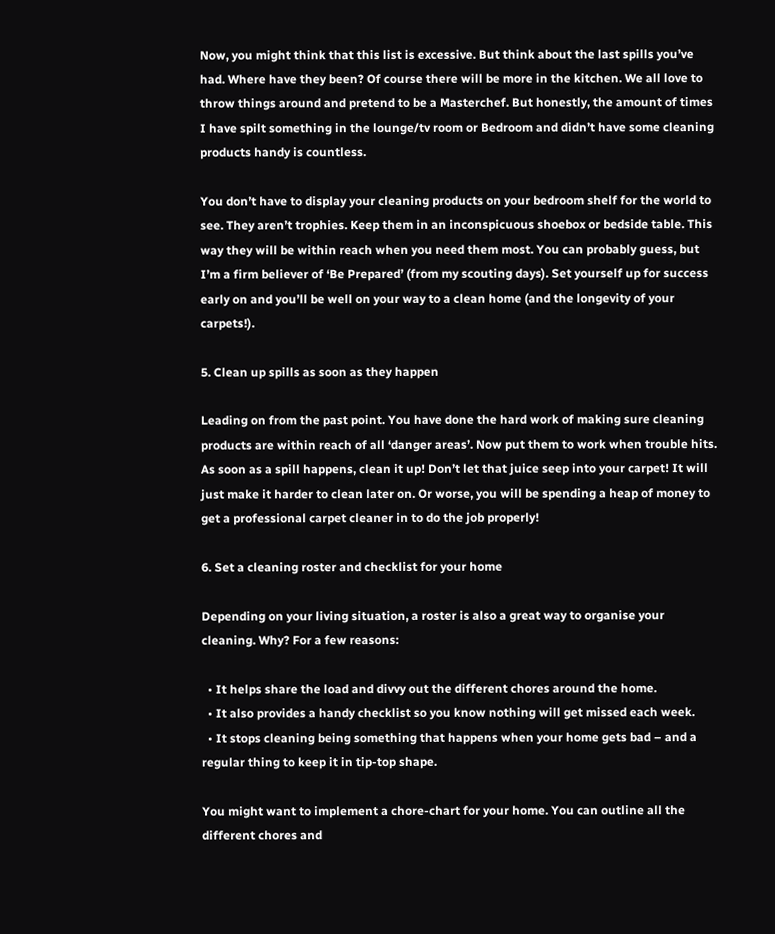Now, you might think that this list is excessive. But think about the last spills you’ve had. Where have they been? Of course there will be more in the kitchen. We all love to throw things around and pretend to be a Masterchef. But honestly, the amount of times I have spilt something in the lounge/tv room or Bedroom and didn’t have some cleaning products handy is countless.

You don’t have to display your cleaning products on your bedroom shelf for the world to see. They aren’t trophies. Keep them in an inconspicuous shoebox or bedside table. This way they will be within reach when you need them most. You can probably guess, but I’m a firm believer of ‘Be Prepared’ (from my scouting days). Set yourself up for success early on and you’ll be well on your way to a clean home (and the longevity of your carpets!).

5. Clean up spills as soon as they happen

Leading on from the past point. You have done the hard work of making sure cleaning products are within reach of all ‘danger areas’. Now put them to work when trouble hits. As soon as a spill happens, clean it up! Don’t let that juice seep into your carpet! It will just make it harder to clean later on. Or worse, you will be spending a heap of money to get a professional carpet cleaner in to do the job properly!

6. Set a cleaning roster and checklist for your home

Depending on your living situation, a roster is also a great way to organise your cleaning. Why? For a few reasons:

  • It helps share the load and divvy out the different chores around the home.
  • It also provides a handy checklist so you know nothing will get missed each week.
  • It stops cleaning being something that happens when your home gets bad – and a regular thing to keep it in tip-top shape.

You might want to implement a chore-chart for your home. You can outline all the different chores and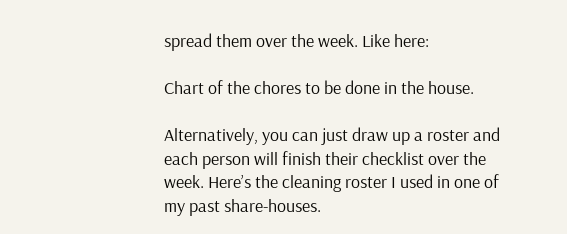spread them over the week. Like here:

Chart of the chores to be done in the house.

Alternatively, you can just draw up a roster and each person will finish their checklist over the week. Here’s the cleaning roster I used in one of my past share-houses.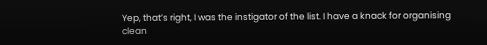Yep, that’s right, I was the instigator of the list. I have a knack for organising clean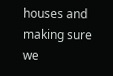houses and making sure we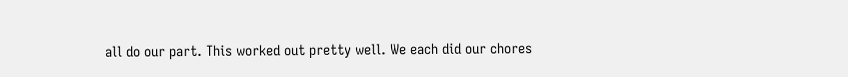all do our part. This worked out pretty well. We each did our chores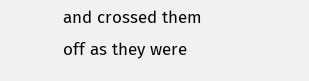and crossed them off as they were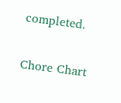completed.

Chore Chart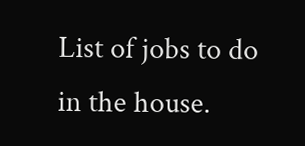List of jobs to do in the house.